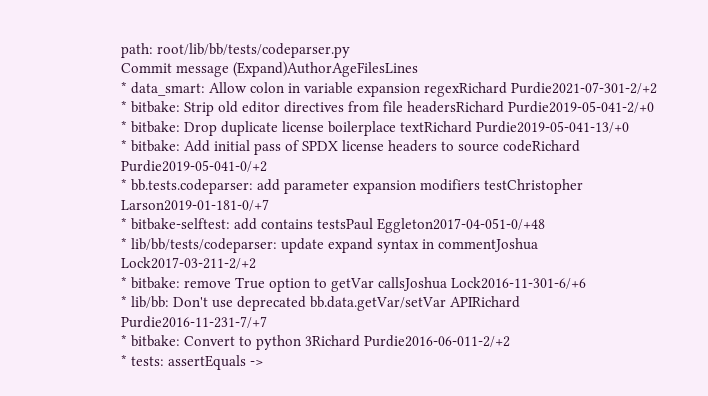path: root/lib/bb/tests/codeparser.py
Commit message (Expand)AuthorAgeFilesLines
* data_smart: Allow colon in variable expansion regexRichard Purdie2021-07-301-2/+2
* bitbake: Strip old editor directives from file headersRichard Purdie2019-05-041-2/+0
* bitbake: Drop duplicate license boilerplace textRichard Purdie2019-05-041-13/+0
* bitbake: Add initial pass of SPDX license headers to source codeRichard Purdie2019-05-041-0/+2
* bb.tests.codeparser: add parameter expansion modifiers testChristopher Larson2019-01-181-0/+7
* bitbake-selftest: add contains testsPaul Eggleton2017-04-051-0/+48
* lib/bb/tests/codeparser: update expand syntax in commentJoshua Lock2017-03-211-2/+2
* bitbake: remove True option to getVar callsJoshua Lock2016-11-301-6/+6
* lib/bb: Don't use deprecated bb.data.getVar/setVar APIRichard Purdie2016-11-231-7/+7
* bitbake: Convert to python 3Richard Purdie2016-06-011-2/+2
* tests: assertEquals ->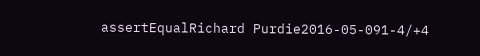assertEqualRichard Purdie2016-05-091-4/+4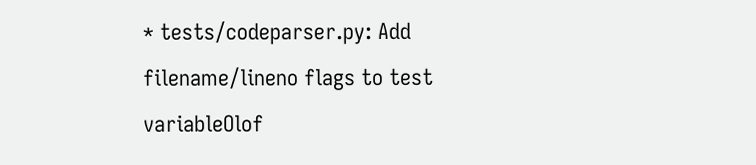* tests/codeparser.py: Add filename/lineno flags to test variableOlof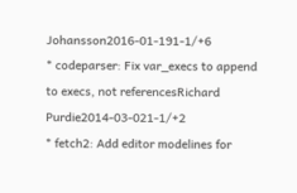Johansson2016-01-191-1/+6
* codeparser: Fix var_execs to append to execs, not referencesRichard Purdie2014-03-021-1/+2
* fetch2: Add editor modelines for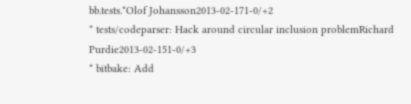bb.tests.*Olof Johansson2013-02-171-0/+2
* tests/codeparser: Hack around circular inclusion problemRichard Purdie2013-02-151-0/+3
* bitbake: Add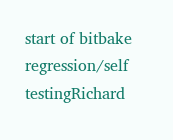start of bitbake regression/self testingRichard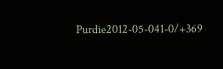Purdie2012-05-041-0/+369